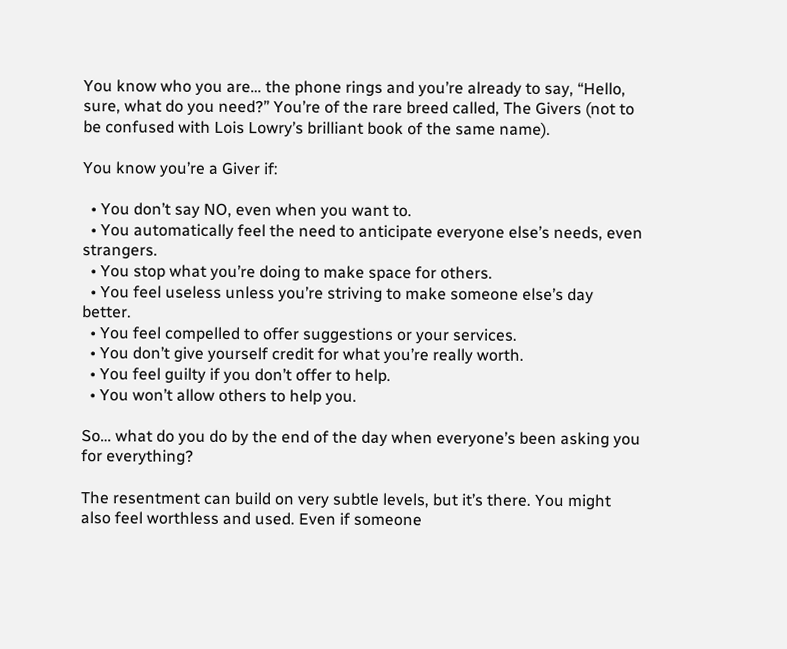You know who you are… the phone rings and you’re already to say, “Hello, sure, what do you need?” You’re of the rare breed called, The Givers (not to be confused with Lois Lowry’s brilliant book of the same name).

You know you’re a Giver if:

  • You don’t say NO, even when you want to.
  • You automatically feel the need to anticipate everyone else’s needs, even strangers.
  • You stop what you’re doing to make space for others.
  • You feel useless unless you’re striving to make someone else’s day better.
  • You feel compelled to offer suggestions or your services.
  • You don’t give yourself credit for what you’re really worth.
  • You feel guilty if you don’t offer to help.
  • You won’t allow others to help you.

So… what do you do by the end of the day when everyone’s been asking you for everything?

The resentment can build on very subtle levels, but it’s there. You might also feel worthless and used. Even if someone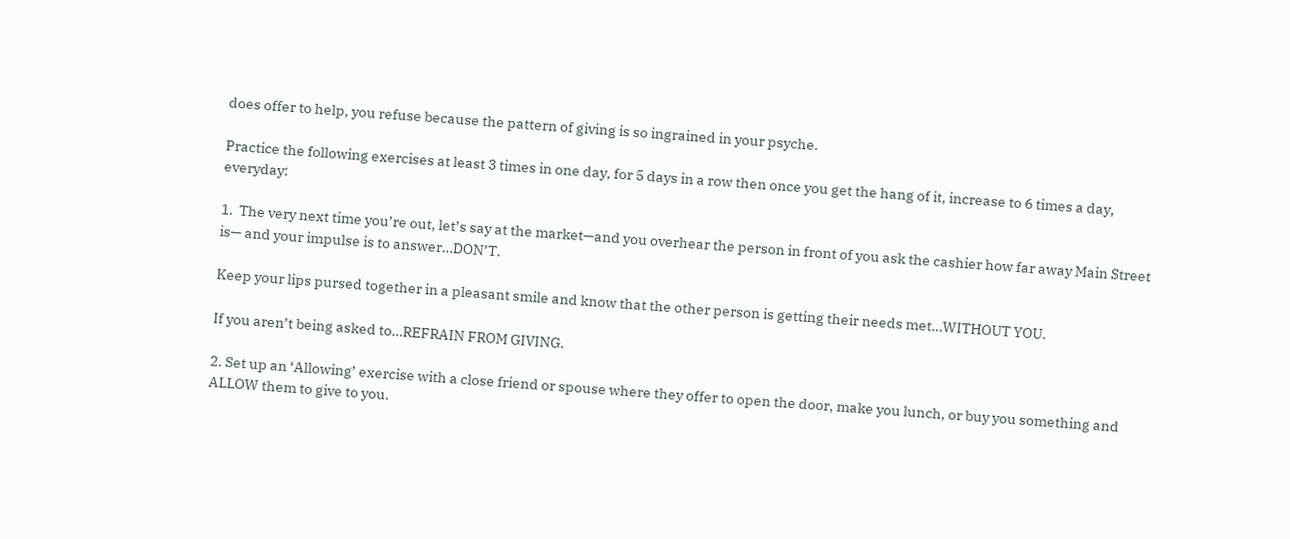does offer to help, you refuse because the pattern of giving is so ingrained in your psyche.

Practice the following exercises at least 3 times in one day, for 5 days in a row then once you get the hang of it, increase to 6 times a day, everyday:

1.  The very next time you’re out, let’s say at the market—and you overhear the person in front of you ask the cashier how far away Main Street is— and your impulse is to answer…DON’T.

Keep your lips pursed together in a pleasant smile and know that the other person is getting their needs met…WITHOUT YOU.

If you aren’t being asked to…REFRAIN FROM GIVING.

2. Set up an ‘Allowing’ exercise with a close friend or spouse where they offer to open the door, make you lunch, or buy you something and ALLOW them to give to you.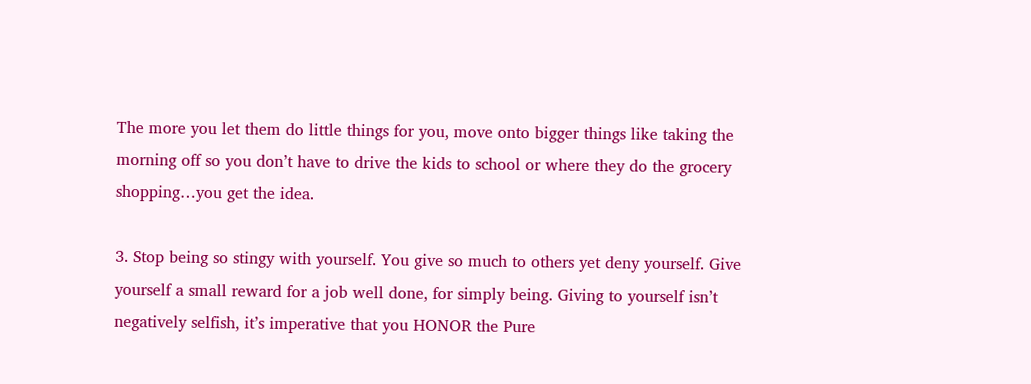The more you let them do little things for you, move onto bigger things like taking the morning off so you don’t have to drive the kids to school or where they do the grocery shopping…you get the idea.

3. Stop being so stingy with yourself. You give so much to others yet deny yourself. Give yourself a small reward for a job well done, for simply being. Giving to yourself isn’t negatively selfish, it’s imperative that you HONOR the Pure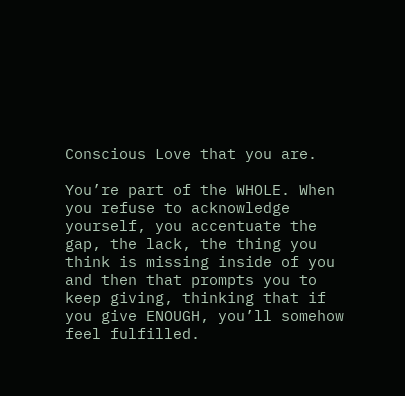Conscious Love that you are.

You’re part of the WHOLE. When you refuse to acknowledge yourself, you accentuate the gap, the lack, the thing you think is missing inside of you and then that prompts you to keep giving, thinking that if you give ENOUGH, you’ll somehow feel fulfilled.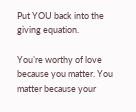Put YOU back into the giving equation.

You’re worthy of love because you matter. You matter because your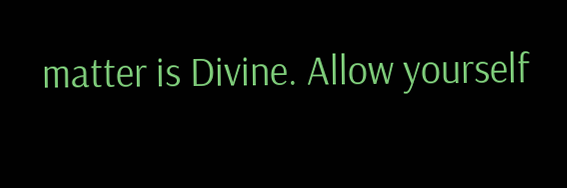matter is Divine. Allow yourself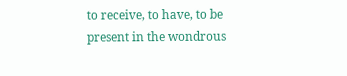to receive, to have, to be present in the wondrous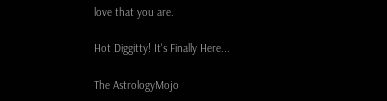love that you are.

Hot Diggitty! It's Finally Here...

The AstrologyMojo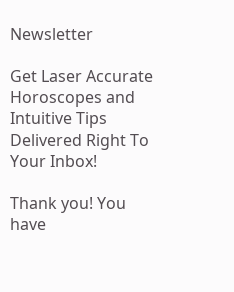Newsletter

Get Laser Accurate Horoscopes and Intuitive Tips Delivered Right To Your Inbox!

Thank you! You have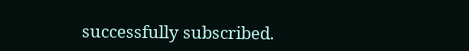successfully subscribed.